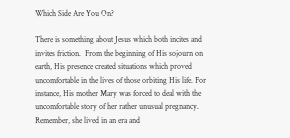Which Side Are You On?

There is something about Jesus which both incites and invites friction.  From the beginning of His sojourn on earth, His presence created situations which proved uncomfortable in the lives of those orbiting His life. For instance, His mother Mary was forced to deal with the uncomfortable story of her rather unusual pregnancy.  Remember, she lived in an era and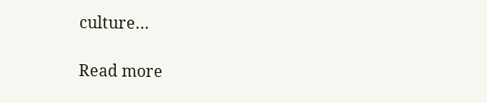culture…

Read more